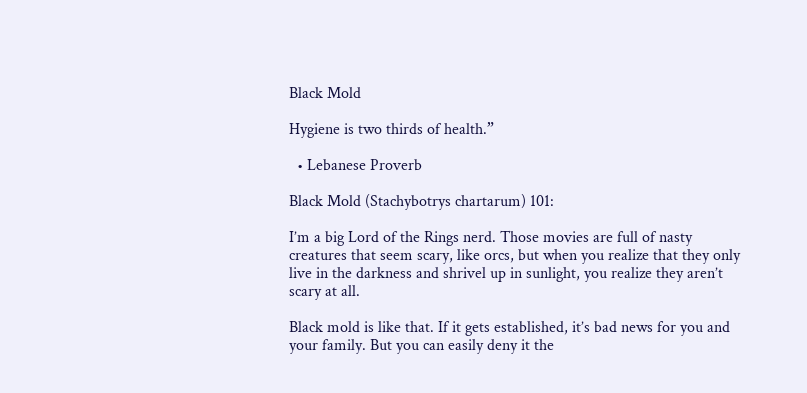Black Mold

Hygiene is two thirds of health.”

  • Lebanese Proverb

Black Mold (Stachybotrys chartarum) 101:

I’m a big Lord of the Rings nerd. Those movies are full of nasty creatures that seem scary, like orcs, but when you realize that they only live in the darkness and shrivel up in sunlight, you realize they aren’t scary at all.

Black mold is like that. If it gets established, it’s bad news for you and your family. But you can easily deny it the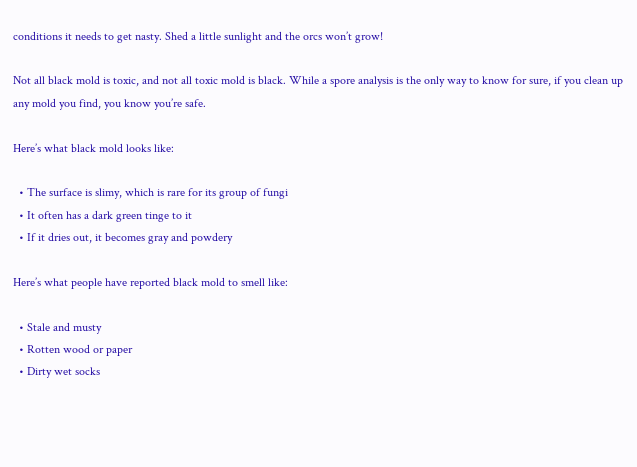conditions it needs to get nasty. Shed a little sunlight and the orcs won’t grow!

Not all black mold is toxic, and not all toxic mold is black. While a spore analysis is the only way to know for sure, if you clean up any mold you find, you know you’re safe.

Here’s what black mold looks like:

  • The surface is slimy, which is rare for its group of fungi
  • It often has a dark green tinge to it
  • If it dries out, it becomes gray and powdery

Here’s what people have reported black mold to smell like:

  • Stale and musty
  • Rotten wood or paper
  • Dirty wet socks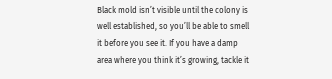Black mold isn’t visible until the colony is well established, so you’ll be able to smell it before you see it. If you have a damp area where you think it’s growing, tackle it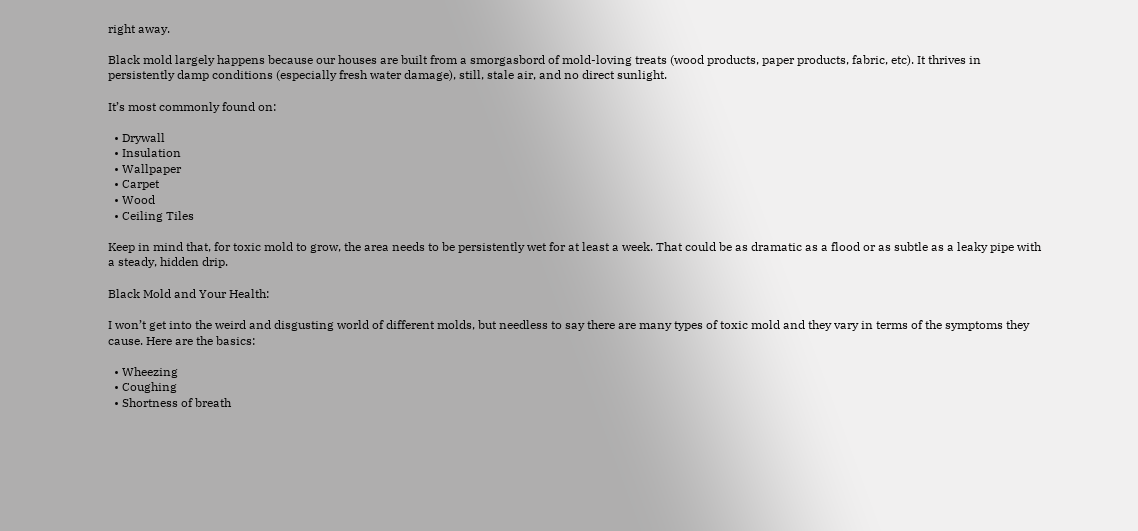right away.

Black mold largely happens because our houses are built from a smorgasbord of mold-loving treats (wood products, paper products, fabric, etc). It thrives in persistently damp conditions (especially fresh water damage), still, stale air, and no direct sunlight.

It’s most commonly found on:

  • Drywall
  • Insulation
  • Wallpaper
  • Carpet
  • Wood
  • Ceiling Tiles

Keep in mind that, for toxic mold to grow, the area needs to be persistently wet for at least a week. That could be as dramatic as a flood or as subtle as a leaky pipe with a steady, hidden drip.

Black Mold and Your Health:

I won’t get into the weird and disgusting world of different molds, but needless to say there are many types of toxic mold and they vary in terms of the symptoms they cause. Here are the basics:

  • Wheezing
  • Coughing
  • Shortness of breath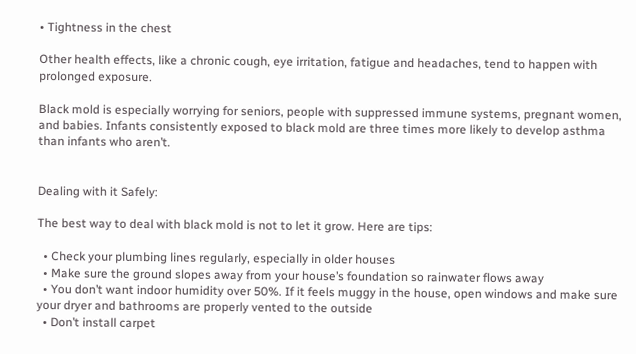• Tightness in the chest

Other health effects, like a chronic cough, eye irritation, fatigue and headaches, tend to happen with prolonged exposure.

Black mold is especially worrying for seniors, people with suppressed immune systems, pregnant women, and babies. Infants consistently exposed to black mold are three times more likely to develop asthma than infants who aren’t.


Dealing with it Safely:

The best way to deal with black mold is not to let it grow. Here are tips:

  • Check your plumbing lines regularly, especially in older houses
  • Make sure the ground slopes away from your house’s foundation so rainwater flows away
  • You don’t want indoor humidity over 50%. If it feels muggy in the house, open windows and make sure your dryer and bathrooms are properly vented to the outside
  • Don’t install carpet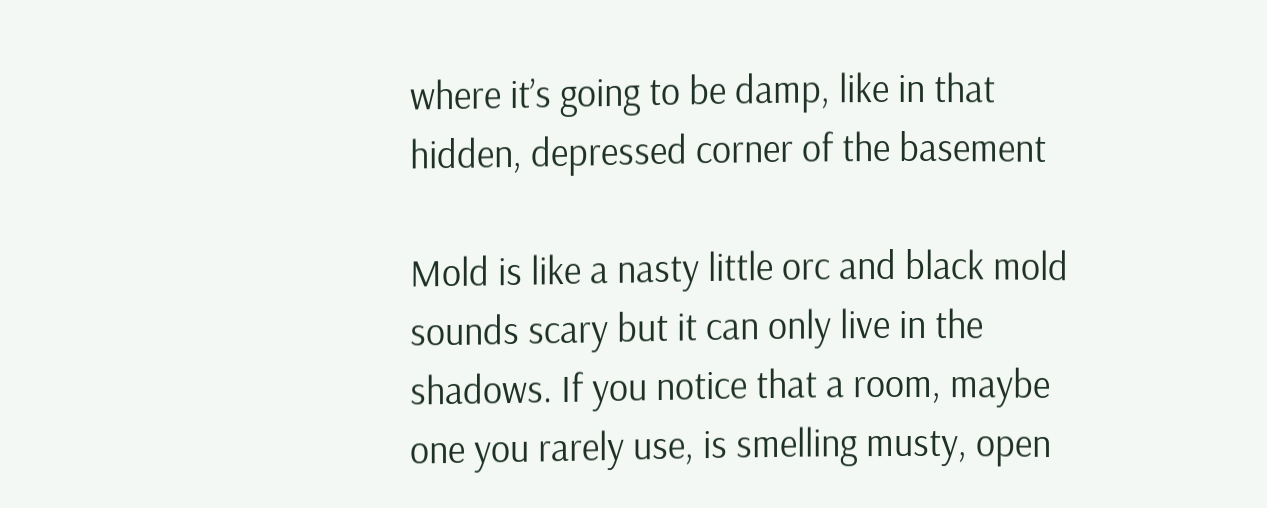where it’s going to be damp, like in that hidden, depressed corner of the basement

Mold is like a nasty little orc and black mold sounds scary but it can only live in the shadows. If you notice that a room, maybe one you rarely use, is smelling musty, open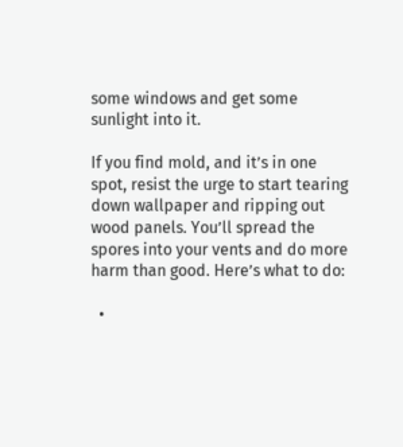some windows and get some sunlight into it.

If you find mold, and it’s in one spot, resist the urge to start tearing down wallpaper and ripping out wood panels. You’ll spread the spores into your vents and do more harm than good. Here’s what to do:

  •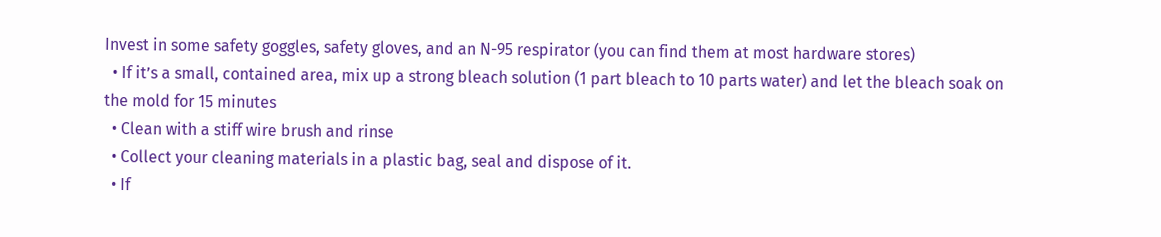Invest in some safety goggles, safety gloves, and an N-95 respirator (you can find them at most hardware stores)
  • If it’s a small, contained area, mix up a strong bleach solution (1 part bleach to 10 parts water) and let the bleach soak on the mold for 15 minutes
  • Clean with a stiff wire brush and rinse
  • Collect your cleaning materials in a plastic bag, seal and dispose of it.
  • If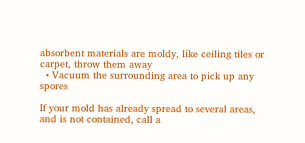absorbent materials are moldy, like ceiling tiles or carpet, throw them away
  • Vacuum the surrounding area to pick up any spores

If your mold has already spread to several areas, and is not contained, call a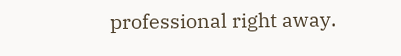professional right away.